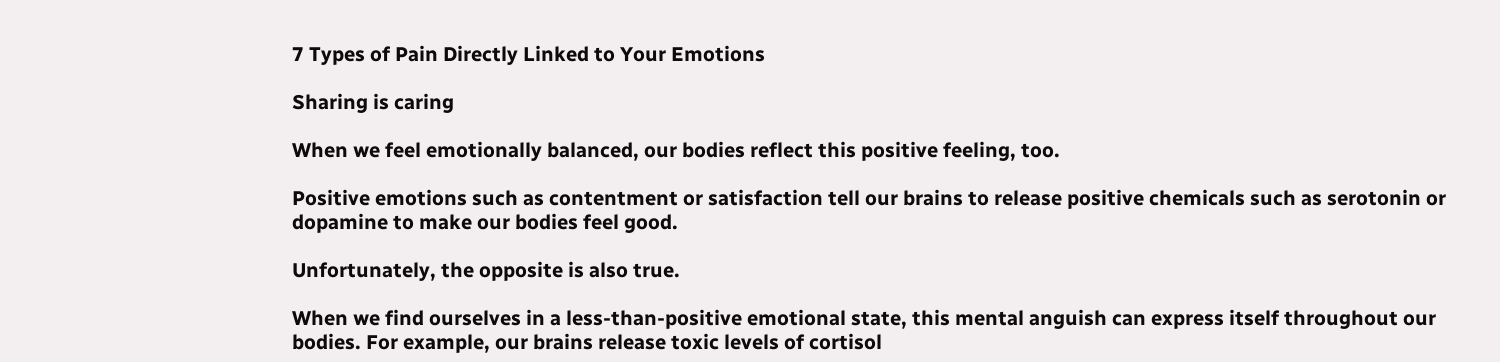7 Types of Pain Directly Linked to Your Emotions

Sharing is caring

When we feel emotionally balanced, our bodies reflect this positive feeling, too.

Positive emotions such as contentment or satisfaction tell our brains to release positive chemicals such as serotonin or dopamine to make our bodies feel good.

Unfortunately, the opposite is also true.

When we find ourselves in a less-than-positive emotional state, this mental anguish can express itself throughout our bodies. For example, our brains release toxic levels of cortisol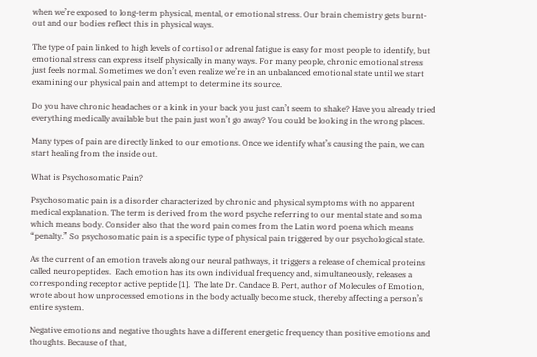when we’re exposed to long-term physical, mental, or emotional stress. Our brain chemistry gets burnt-out and our bodies reflect this in physical ways.

The type of pain linked to high levels of cortisol or adrenal fatigue is easy for most people to identify, but emotional stress can express itself physically in many ways. For many people, chronic emotional stress just feels normal. Sometimes we don’t even realize we’re in an unbalanced emotional state until we start examining our physical pain and attempt to determine its source.

Do you have chronic headaches or a kink in your back you just can’t seem to shake? Have you already tried everything medically available but the pain just won’t go away? You could be looking in the wrong places.

Many types of pain are directly linked to our emotions. Once we identify what’s causing the pain, we can start healing from the inside out.

What is Psychosomatic Pain?

Psychosomatic pain is a disorder characterized by chronic and physical symptoms with no apparent medical explanation. The term is derived from the word psyche referring to our mental state and soma which means body. Consider also that the word pain comes from the Latin word poena which means “penalty.” So psychosomatic pain is a specific type of physical pain triggered by our psychological state.

As the current of an emotion travels along our neural pathways, it triggers a release of chemical proteins called neuropeptides.  Each emotion has its own individual frequency and, simultaneously, releases a corresponding receptor active peptide [1].  The late Dr. Candace B. Pert, author of Molecules of Emotion, wrote about how unprocessed emotions in the body actually become stuck, thereby affecting a person’s entire system.

Negative emotions and negative thoughts have a different energetic frequency than positive emotions and thoughts. Because of that,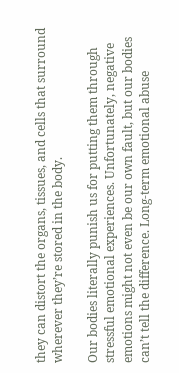they can distort the organs, tissues, and cells that surround wherever they’re stored in the body.

Our bodies literally punish us for putting them through stressful emotional experiences. Unfortunately, negative emotions might not even be our own fault, but our bodies can’t tell the difference. Long-term emotional abuse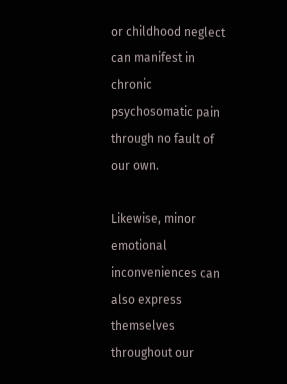or childhood neglect can manifest in chronic psychosomatic pain through no fault of our own.

Likewise, minor emotional inconveniences can also express themselves throughout our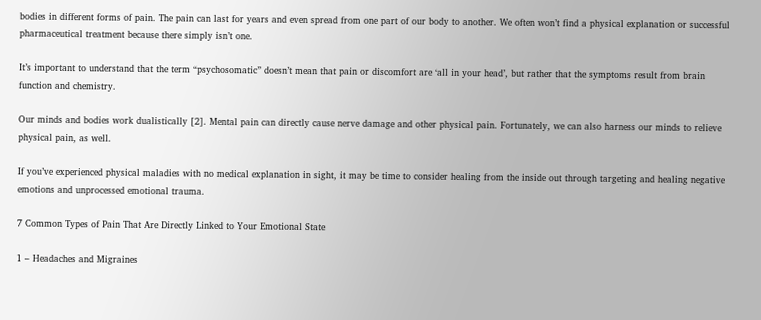bodies in different forms of pain. The pain can last for years and even spread from one part of our body to another. We often won’t find a physical explanation or successful pharmaceutical treatment because there simply isn’t one.

It’s important to understand that the term “psychosomatic” doesn’t mean that pain or discomfort are ‘all in your head’, but rather that the symptoms result from brain function and chemistry.

Our minds and bodies work dualistically [2]. Mental pain can directly cause nerve damage and other physical pain. Fortunately, we can also harness our minds to relieve physical pain, as well.

If you’ve experienced physical maladies with no medical explanation in sight, it may be time to consider healing from the inside out through targeting and healing negative emotions and unprocessed emotional trauma.

7 Common Types of Pain That Are Directly Linked to Your Emotional State

1 – Headaches and Migraines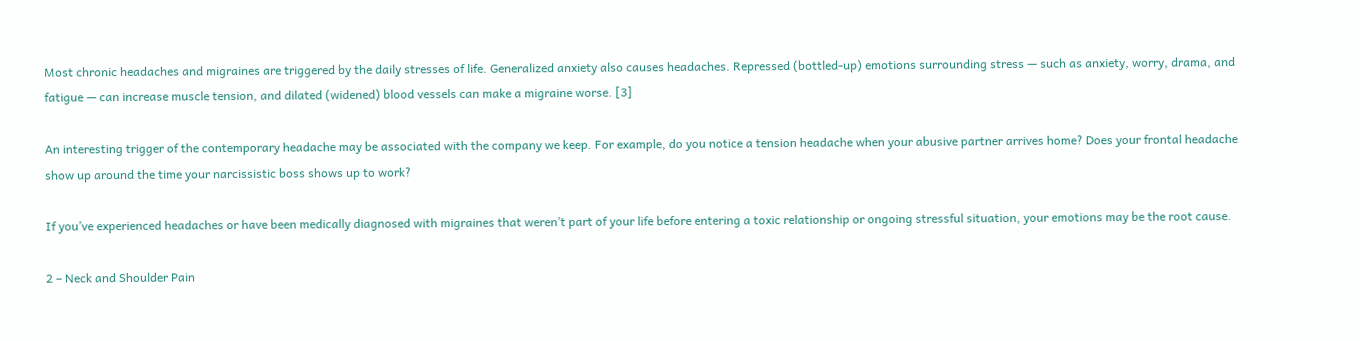Most chronic headaches and migraines are triggered by the daily stresses of life. Generalized anxiety also causes headaches. Repressed (bottled-up) emotions surrounding stress — such as anxiety, worry, drama, and fatigue — can increase muscle tension, and dilated (widened) blood vessels can make a migraine worse. [3]

An interesting trigger of the contemporary headache may be associated with the company we keep. For example, do you notice a tension headache when your abusive partner arrives home? Does your frontal headache show up around the time your narcissistic boss shows up to work?

If you’ve experienced headaches or have been medically diagnosed with migraines that weren’t part of your life before entering a toxic relationship or ongoing stressful situation, your emotions may be the root cause.

2 – Neck and Shoulder Pain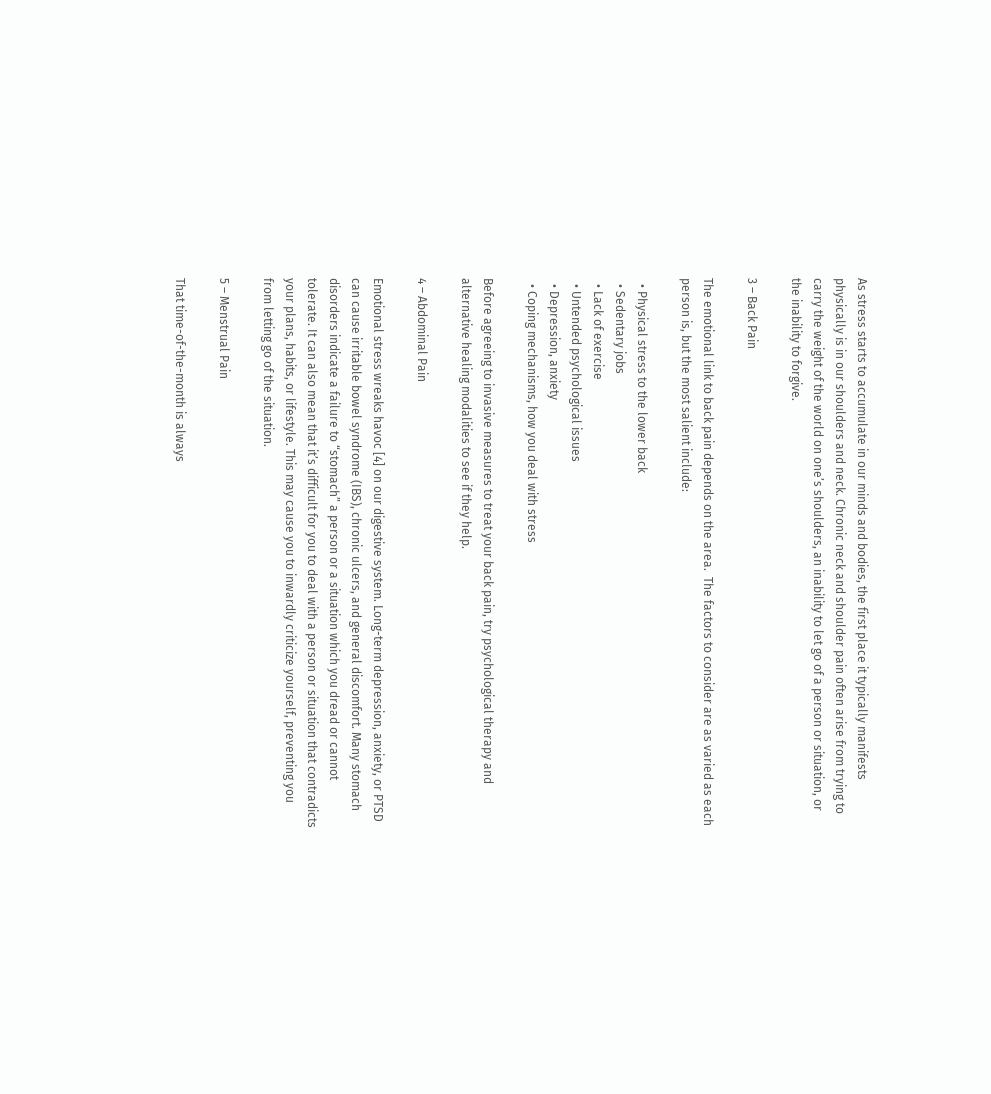As stress starts to accumulate in our minds and bodies, the first place it typically manifests physically is in our shoulders and neck. Chronic neck and shoulder pain often arise from trying to carry the weight of the world on one’s shoulders, an inability to let go of a person or situation, or the inability to forgive.

3 – Back Pain

The emotional link to back pain depends on the area.  The factors to consider are as varied as each person is, but the most salient include:

  • Physical stress to the lower back
  • Sedentary jobs
  • Lack of exercise
  • Untended psychological issues
  • Depression, anxiety
  • Coping mechanisms, how you deal with stress

Before agreeing to invasive measures to treat your back pain, try psychological therapy and alternative healing modalities to see if they help.

4 – Abdominal Pain

Emotional stress wreaks havoc [4] on our digestive system. Long-term depression, anxiety, or PTSD can cause irritable bowel syndrome (IBS), chronic ulcers, and general discomfort. Many stomach disorders indicate a failure to “stomach” a person or a situation which you dread or cannot tolerate. It can also mean that it’s difficult for you to deal with a person or situation that contradicts your plans, habits, or lifestyle. This may cause you to inwardly criticize yourself, preventing you from letting go of the situation.

5 – Menstrual Pain

That time-of-the-month is always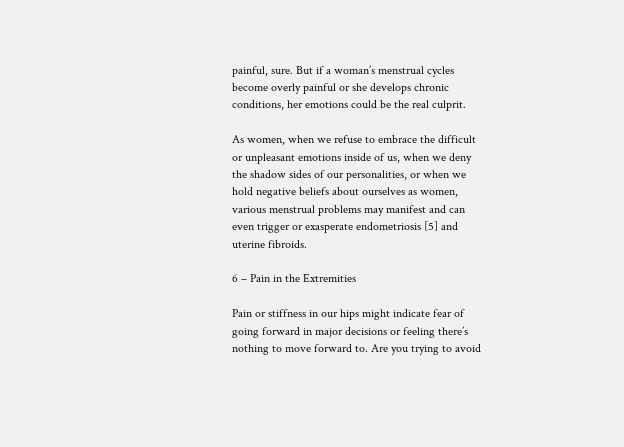painful, sure. But if a woman’s menstrual cycles become overly painful or she develops chronic conditions, her emotions could be the real culprit.

As women, when we refuse to embrace the difficult or unpleasant emotions inside of us, when we deny the shadow sides of our personalities, or when we hold negative beliefs about ourselves as women, various menstrual problems may manifest and can even trigger or exasperate endometriosis [5] and uterine fibroids.

6 – Pain in the Extremities

Pain or stiffness in our hips might indicate fear of going forward in major decisions or feeling there’s nothing to move forward to. Are you trying to avoid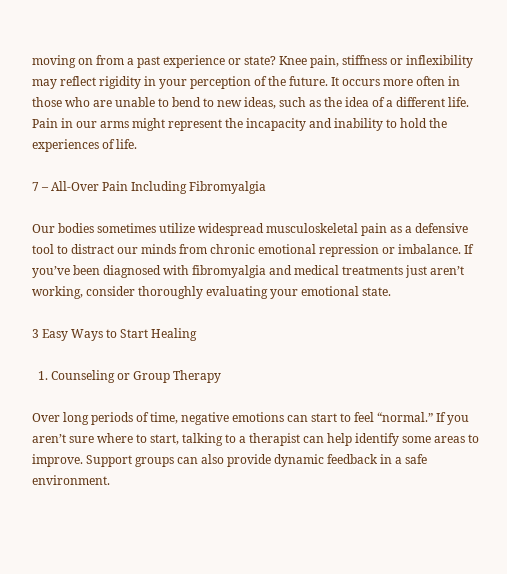moving on from a past experience or state? Knee pain, stiffness or inflexibility may reflect rigidity in your perception of the future. It occurs more often in those who are unable to bend to new ideas, such as the idea of a different life. Pain in our arms might represent the incapacity and inability to hold the experiences of life.

7 – All-Over Pain Including Fibromyalgia

Our bodies sometimes utilize widespread musculoskeletal pain as a defensive tool to distract our minds from chronic emotional repression or imbalance. If you’ve been diagnosed with fibromyalgia and medical treatments just aren’t working, consider thoroughly evaluating your emotional state.

3 Easy Ways to Start Healing

  1. Counseling or Group Therapy

Over long periods of time, negative emotions can start to feel “normal.” If you aren’t sure where to start, talking to a therapist can help identify some areas to improve. Support groups can also provide dynamic feedback in a safe environment.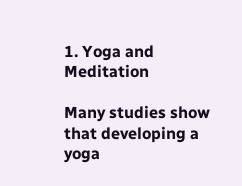1. Yoga and Meditation

Many studies show that developing a yoga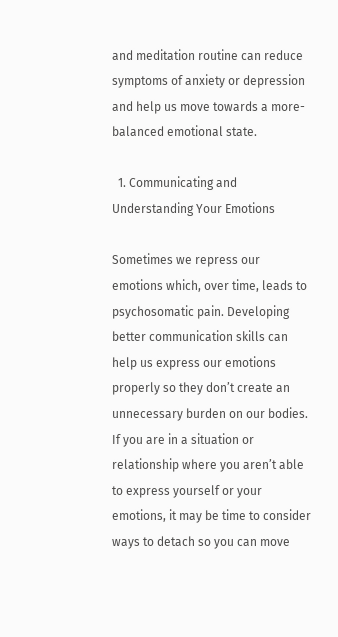and meditation routine can reduce symptoms of anxiety or depression and help us move towards a more-balanced emotional state.

  1. Communicating and Understanding Your Emotions

Sometimes we repress our emotions which, over time, leads to psychosomatic pain. Developing better communication skills can help us express our emotions properly so they don’t create an unnecessary burden on our bodies. If you are in a situation or relationship where you aren’t able to express yourself or your emotions, it may be time to consider ways to detach so you can move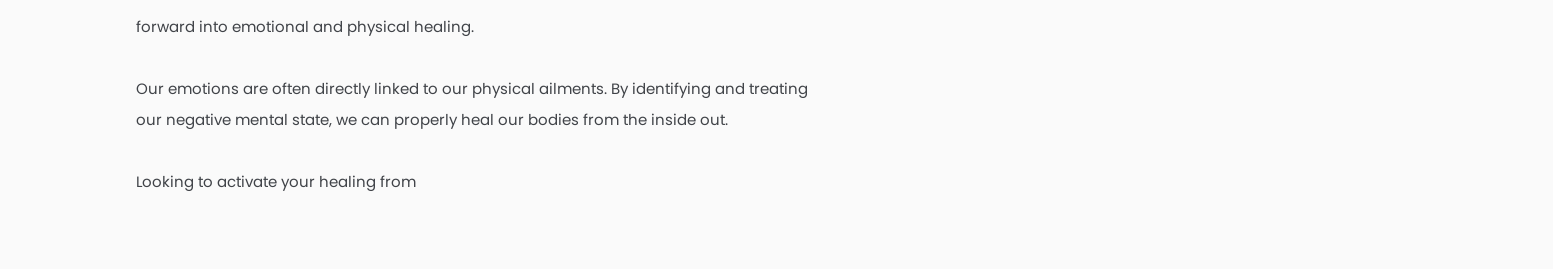forward into emotional and physical healing.

Our emotions are often directly linked to our physical ailments. By identifying and treating our negative mental state, we can properly heal our bodies from the inside out.

Looking to activate your healing from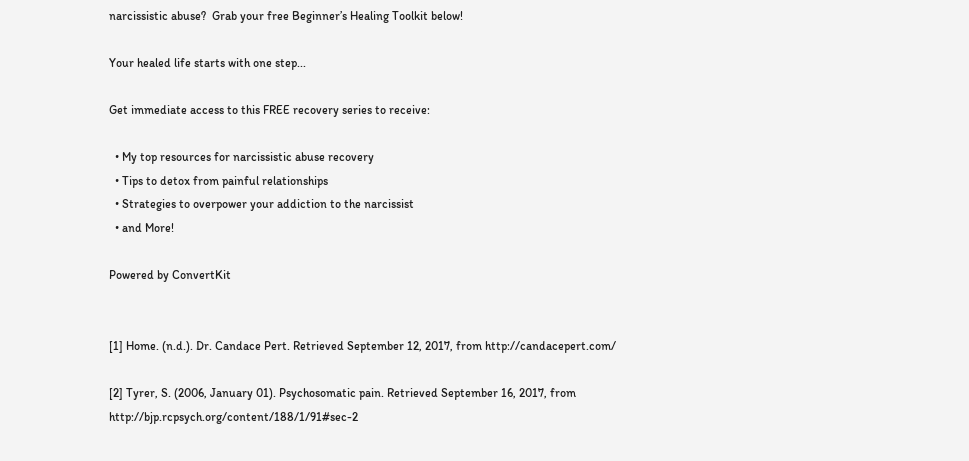narcissistic abuse?  Grab your free Beginner’s Healing Toolkit below!

Your healed life starts with one step...

Get immediate access to this FREE recovery series to receive:

  • My top resources for narcissistic abuse recovery
  • Tips to detox from painful relationships
  • Strategies to overpower your addiction to the narcissist
  • and More!

Powered by ConvertKit


[1] Home. (n.d.). Dr. Candace Pert. Retrieved September 12, 2017, from http://candacepert.com/

[2] Tyrer, S. (2006, January 01). Psychosomatic pain. Retrieved September 16, 2017, from http://bjp.rcpsych.org/content/188/1/91#sec-2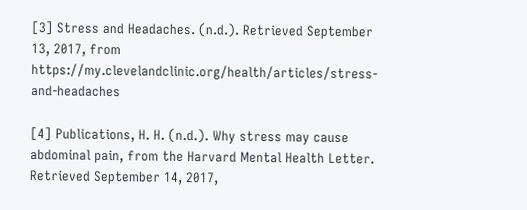[3] Stress and Headaches. (n.d.). Retrieved September 13, 2017, from https://my.clevelandclinic.org/health/articles/stress-and-headaches

[4] Publications, H. H. (n.d.). Why stress may cause abdominal pain, from the Harvard Mental Health Letter. Retrieved September 14, 2017,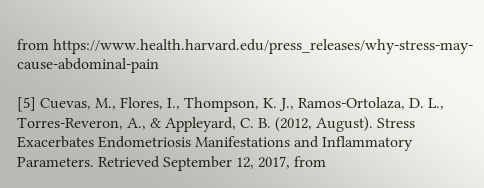from https://www.health.harvard.edu/press_releases/why-stress-may-cause-abdominal-pain

[5] Cuevas, M., Flores, I., Thompson, K. J., Ramos-Ortolaza, D. L., Torres-Reveron, A., & Appleyard, C. B. (2012, August). Stress Exacerbates Endometriosis Manifestations and Inflammatory Parameters. Retrieved September 12, 2017, from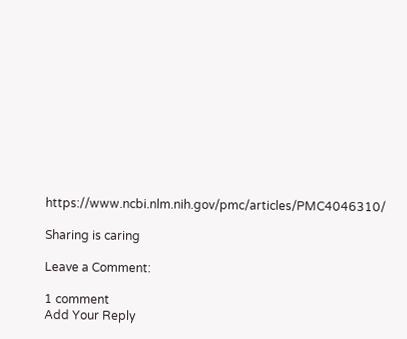https://www.ncbi.nlm.nih.gov/pmc/articles/PMC4046310/

Sharing is caring

Leave a Comment:

1 comment
Add Your Reply